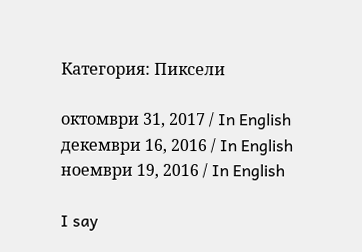Категория: Пиксели

октомври 31, 2017 / In English
декември 16, 2016 / In English
ноември 19, 2016 / In English

I say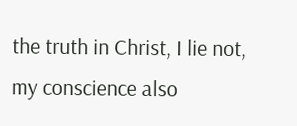the truth in Christ, I lie not, my conscience also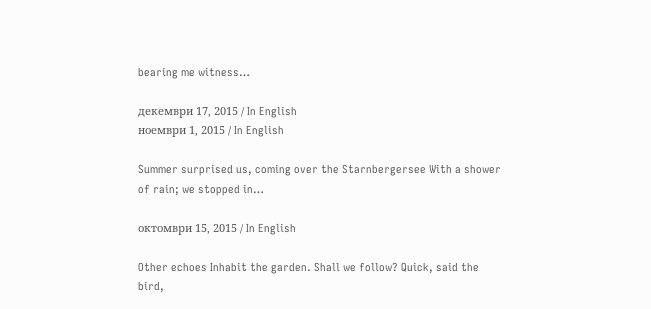bearing me witness…

декември 17, 2015 / In English
ноември 1, 2015 / In English

Summer surprised us, coming over the Starnbergersee With a shower of rain; we stopped in…

октомври 15, 2015 / In English

Other echoes Inhabit the garden. Shall we follow? Quick, said the bird,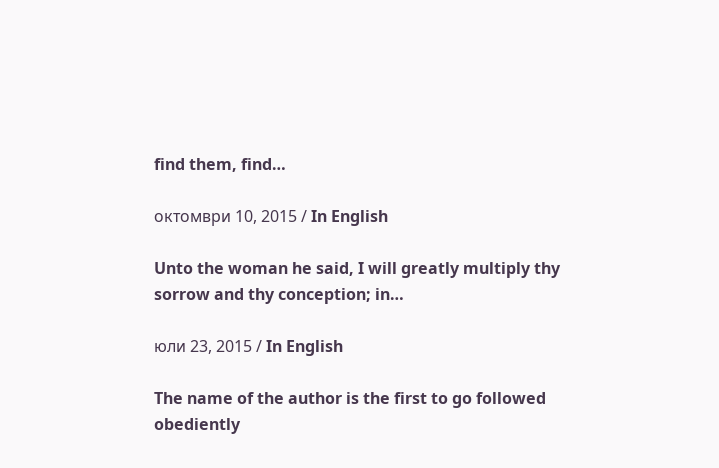find them, find…

октомври 10, 2015 / In English

Unto the woman he said, I will greatly multiply thy sorrow and thy conception; in…

юли 23, 2015 / In English

The name of the author is the first to go followed obediently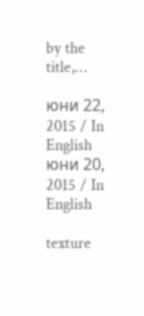by the title,…

юни 22, 2015 / In English
юни 20, 2015 / In English

texture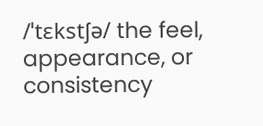/ˈtɛkstʃə/ the feel, appearance, or consistency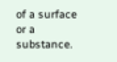of a surface or a substance.